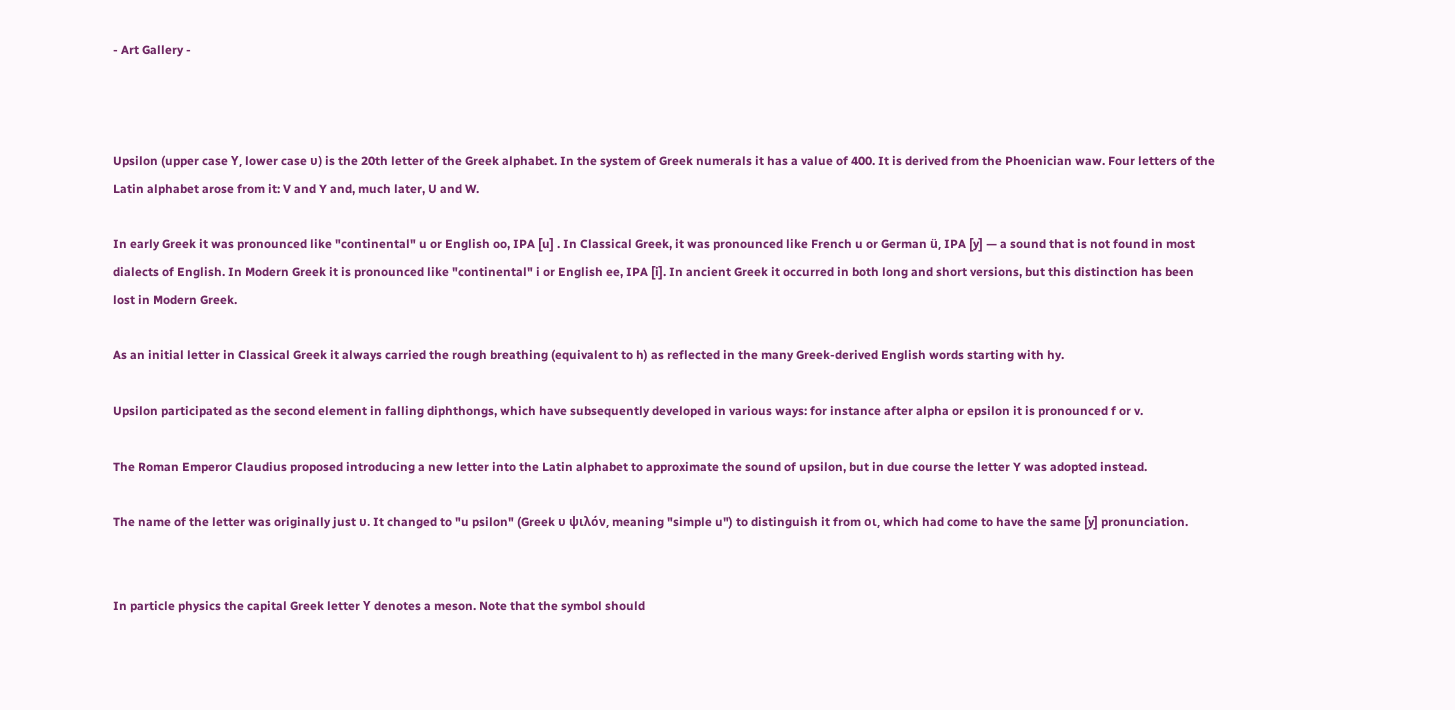- Art Gallery -



Upsilon (upper case Υ, lower case υ) is the 20th letter of the Greek alphabet. In the system of Greek numerals it has a value of 400. It is derived from the Phoenician waw. Four letters of the Latin alphabet arose from it: V and Y and, much later, U and W.

In early Greek it was pronounced like "continental" u or English oo, IPA [u] . In Classical Greek, it was pronounced like French u or German ü, IPA [y] — a sound that is not found in most dialects of English. In Modern Greek it is pronounced like "continental" i or English ee, IPA [i]. In ancient Greek it occurred in both long and short versions, but this distinction has been lost in Modern Greek.

As an initial letter in Classical Greek it always carried the rough breathing (equivalent to h) as reflected in the many Greek-derived English words starting with hy.

Upsilon participated as the second element in falling diphthongs, which have subsequently developed in various ways: for instance after alpha or epsilon it is pronounced f or v.

The Roman Emperor Claudius proposed introducing a new letter into the Latin alphabet to approximate the sound of upsilon, but in due course the letter Y was adopted instead.

The name of the letter was originally just υ. It changed to "u psilon" (Greek υ ψιλόν, meaning "simple u") to distinguish it from οι, which had come to have the same [y] pronunciation.


In particle physics the capital Greek letter Υ denotes a meson. Note that the symbol should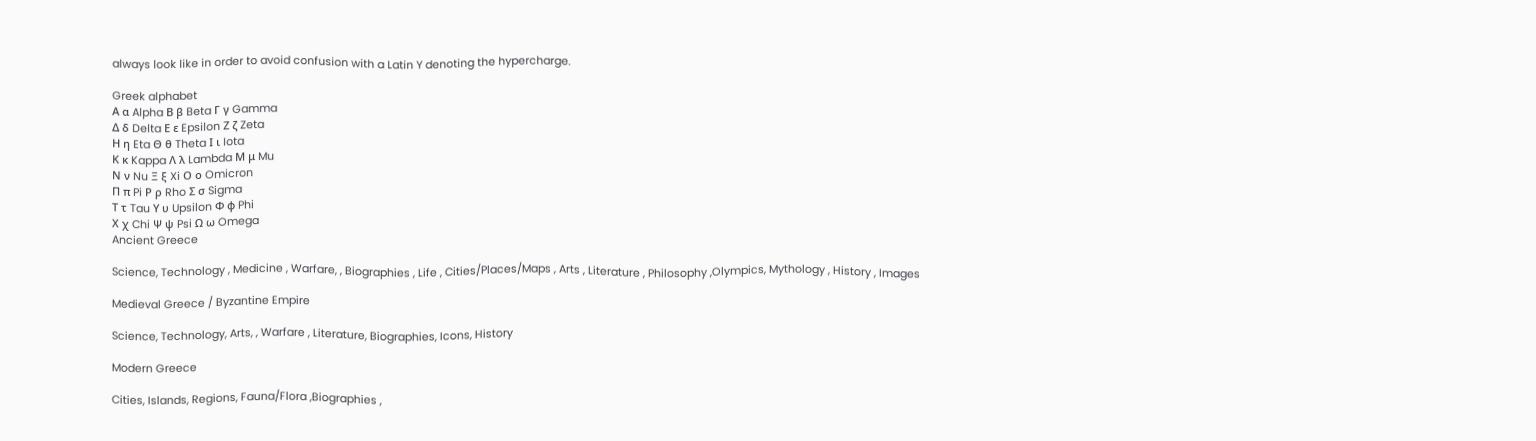always look like in order to avoid confusion with a Latin Y denoting the hypercharge.

Greek alphabet
Α α Alpha Β β Beta Γ γ Gamma
Δ δ Delta Ε ε Epsilon Ζ ζ Zeta
Η η Eta Θ θ Theta Ι ι Iota
Κ κ Kappa Λ λ Lambda Μ μ Mu
Ν ν Nu Ξ ξ Xi Ο ο Omicron
Π π Pi Ρ ρ Rho Σ σ Sigma
Τ τ Tau Υ υ Upsilon Φ φ Phi
Χ χ Chi Ψ ψ Psi Ω ω Omega
Ancient Greece

Science, Technology , Medicine , Warfare, , Biographies , Life , Cities/Places/Maps , Arts , Literature , Philosophy ,Olympics, Mythology , History , Images

Medieval Greece / Byzantine Empire

Science, Technology, Arts, , Warfare , Literature, Biographies, Icons, History

Modern Greece

Cities, Islands, Regions, Fauna/Flora ,Biographies ,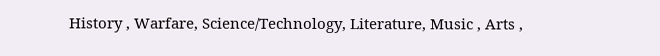History , Warfare, Science/Technology, Literature, Music , Arts ,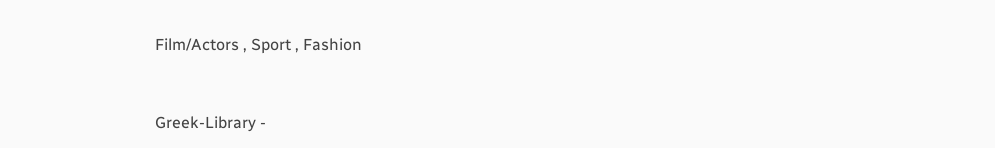Film/Actors , Sport , Fashion



Greek-Library -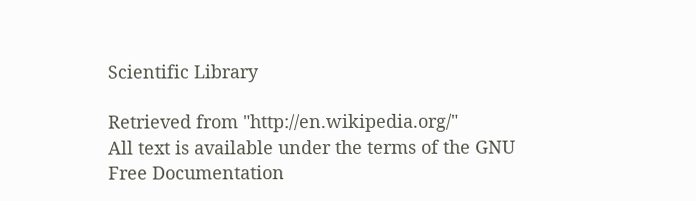Scientific Library

Retrieved from "http://en.wikipedia.org/"
All text is available under the terms of the GNU Free Documentation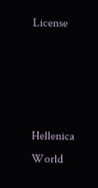License




Hellenica World